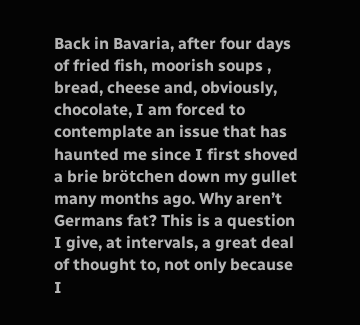Back in Bavaria, after four days of fried fish, moorish soups , bread, cheese and, obviously, chocolate, I am forced to contemplate an issue that has haunted me since I first shoved a brie brötchen down my gullet many months ago. Why aren’t Germans fat? This is a question I give, at intervals, a great deal of thought to, not only because I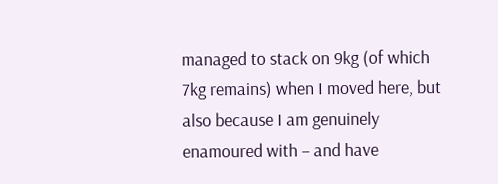managed to stack on 9kg (of which 7kg remains) when I moved here, but also because I am genuinely enamoured with – and have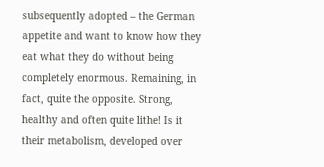subsequently adopted – the German appetite and want to know how they eat what they do without being completely enormous. Remaining, in fact, quite the opposite. Strong, healthy and often quite lithe! Is it their metabolism, developed over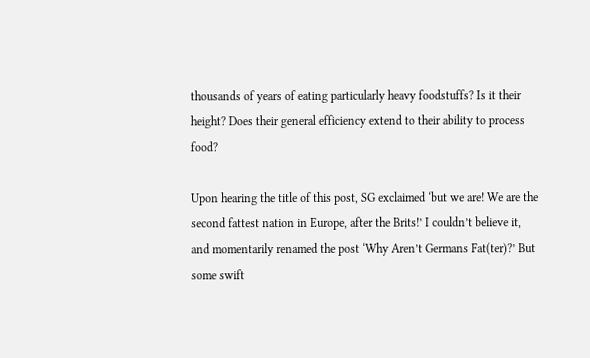thousands of years of eating particularly heavy foodstuffs? Is it their height? Does their general efficiency extend to their ability to process food?

Upon hearing the title of this post, SG exclaimed ‘but we are! We are the second fattest nation in Europe, after the Brits!’ I couldn’t believe it, and momentarily renamed the post ‘Why Aren’t Germans Fat(ter)?’ But some swift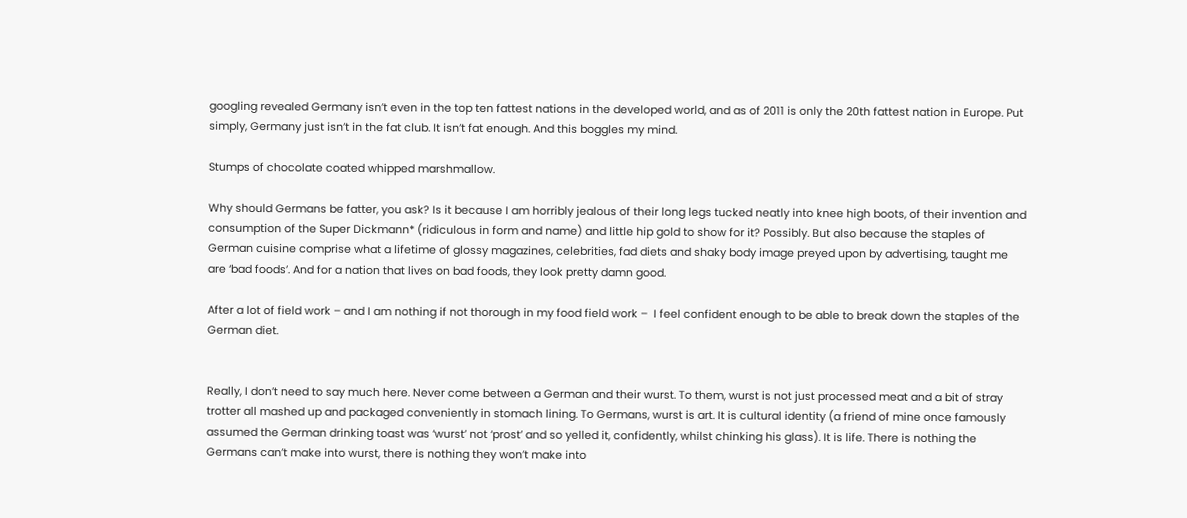googling revealed Germany isn’t even in the top ten fattest nations in the developed world, and as of 2011 is only the 20th fattest nation in Europe. Put simply, Germany just isn’t in the fat club. It isn’t fat enough. And this boggles my mind.

Stumps of chocolate coated whipped marshmallow.

Why should Germans be fatter, you ask? Is it because I am horribly jealous of their long legs tucked neatly into knee high boots, of their invention and consumption of the Super Dickmann* (ridiculous in form and name) and little hip gold to show for it? Possibly. But also because the staples of German cuisine comprise what a lifetime of glossy magazines, celebrities, fad diets and shaky body image preyed upon by advertising, taught me are ‘bad foods’. And for a nation that lives on bad foods, they look pretty damn good.

After a lot of field work – and I am nothing if not thorough in my food field work –  I feel confident enough to be able to break down the staples of the German diet.


Really, I don’t need to say much here. Never come between a German and their wurst. To them, wurst is not just processed meat and a bit of stray trotter all mashed up and packaged conveniently in stomach lining. To Germans, wurst is art. It is cultural identity (a friend of mine once famously assumed the German drinking toast was ‘wurst’ not ‘prost’ and so yelled it, confidently, whilst chinking his glass). It is life. There is nothing the Germans can’t make into wurst, there is nothing they won’t make into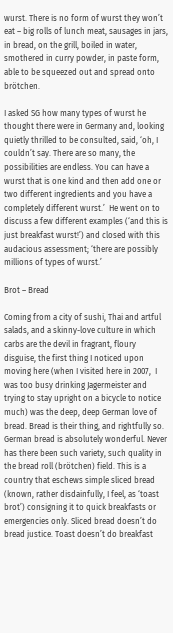wurst. There is no form of wurst they won’t eat – big rolls of lunch meat, sausages in jars, in bread, on the grill, boiled in water, smothered in curry powder, in paste form, able to be squeezed out and spread onto brötchen.

I asked SG how many types of wurst he thought there were in Germany and, looking quietly thrilled to be consulted, said, ‘oh, I couldn’t say. There are so many, the possibilities are endless. You can have a wurst that is one kind and then add one or two different ingredients and you have a completely different wurst.’  He went on to discuss a few different examples (‘and this is just breakfast wurst!’) and closed with this audacious assessment; ‘there are possibly millions of types of wurst.’

Brot – Bread

Coming from a city of sushi, Thai and artful salads, and a skinny-love culture in which carbs are the devil in fragrant, floury disguise, the first thing I noticed upon moving here (when I visited here in 2007,  I was too busy drinking Jagermeister and trying to stay upright on a bicycle to notice much) was the deep, deep German love of bread. Bread is their thing, and rightfully so. German bread is absolutely wonderful. Never has there been such variety, such quality in the bread roll (brötchen) field. This is a country that eschews simple sliced bread (known, rather disdainfully, I feel, as ‘toast brot’) consigning it to quick breakfasts or emergencies only. Sliced bread doesn’t do bread justice. Toast doesn’t do breakfast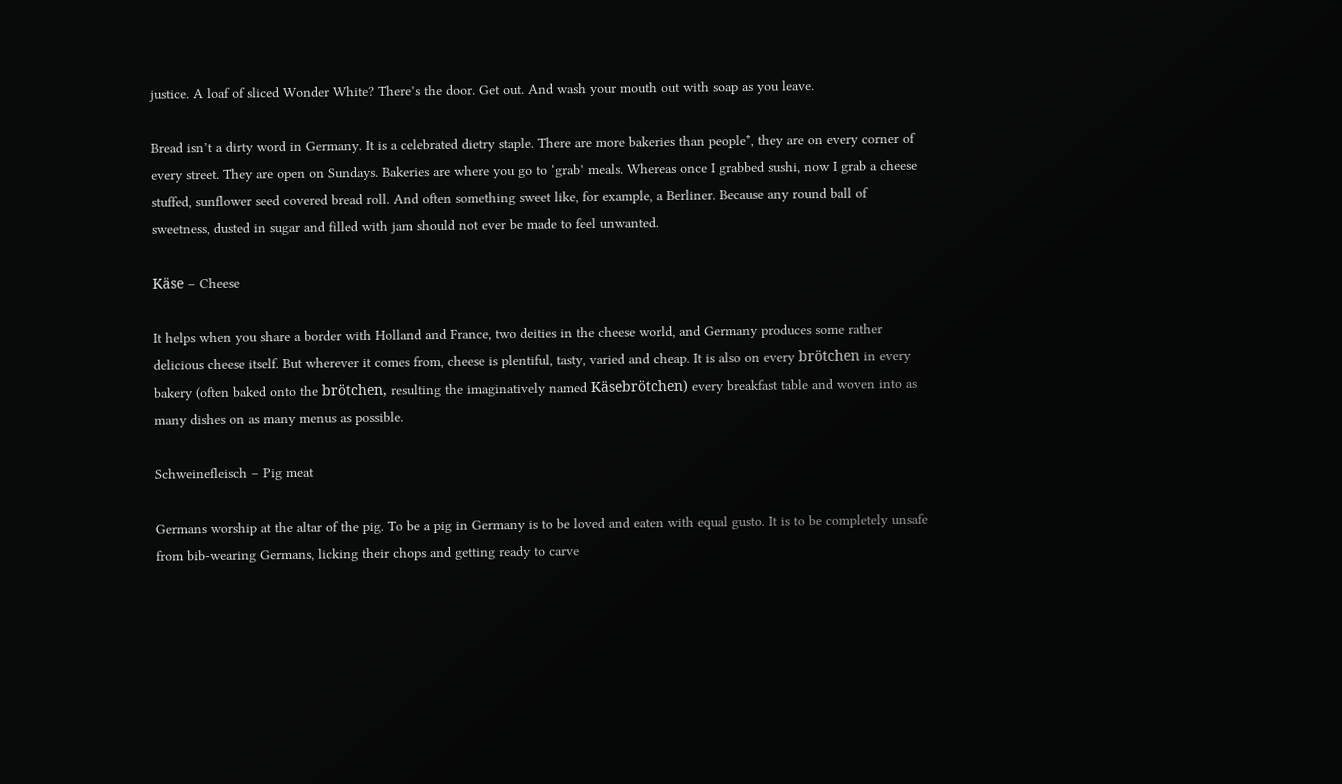justice. A loaf of sliced Wonder White? There’s the door. Get out. And wash your mouth out with soap as you leave.

Bread isn’t a dirty word in Germany. It is a celebrated dietry staple. There are more bakeries than people*, they are on every corner of every street. They are open on Sundays. Bakeries are where you go to ‘grab’ meals. Whereas once I grabbed sushi, now I grab a cheese stuffed, sunflower seed covered bread roll. And often something sweet like, for example, a Berliner. Because any round ball of sweetness, dusted in sugar and filled with jam should not ever be made to feel unwanted.

Käse – Cheese

It helps when you share a border with Holland and France, two deities in the cheese world, and Germany produces some rather delicious cheese itself. But wherever it comes from, cheese is plentiful, tasty, varied and cheap. It is also on every brötchen in every bakery (often baked onto the brötchen, resulting the imaginatively named Käsebrötchen) every breakfast table and woven into as many dishes on as many menus as possible.

Schweinefleisch – Pig meat

Germans worship at the altar of the pig. To be a pig in Germany is to be loved and eaten with equal gusto. It is to be completely unsafe from bib-wearing Germans, licking their chops and getting ready to carve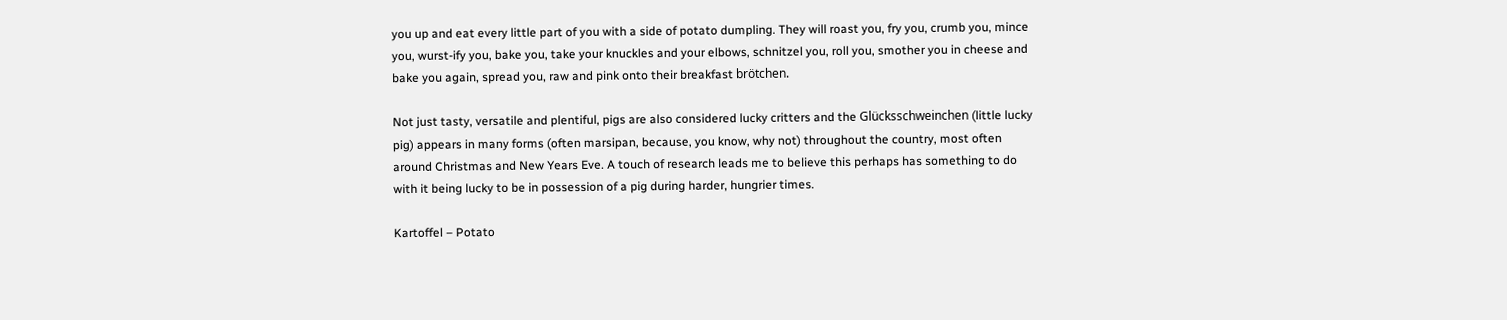you up and eat every little part of you with a side of potato dumpling. They will roast you, fry you, crumb you, mince you, wurst-ify you, bake you, take your knuckles and your elbows, schnitzel you, roll you, smother you in cheese and bake you again, spread you, raw and pink onto their breakfast brötchen.

Not just tasty, versatile and plentiful, pigs are also considered lucky critters and the Glücksschweinchen (little lucky pig) appears in many forms (often marsipan, because, you know, why not) throughout the country, most often around Christmas and New Years Eve. A touch of research leads me to believe this perhaps has something to do with it being lucky to be in possession of a pig during harder, hungrier times.

Kartoffel – Potato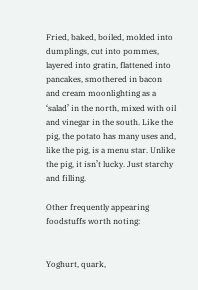Fried, baked, boiled, molded into dumplings, cut into pommes, layered into gratin, flattened into pancakes, smothered in bacon and cream moonlighting as a ‘salad’ in the north, mixed with oil and vinegar in the south. Like the pig, the potato has many uses and, like the pig, is a menu star. Unlike the pig, it isn’t lucky. Just starchy and filling.

Other frequently appearing foodstuffs worth noting:


Yoghurt, quark,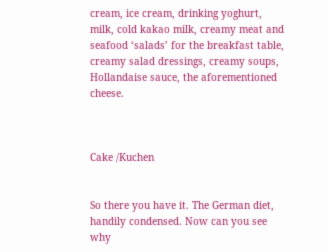cream, ice cream, drinking yoghurt, milk, cold kakao milk, creamy meat and seafood ‘salads’ for the breakfast table, creamy salad dressings, creamy soups, Hollandaise sauce, the aforementioned cheese.



Cake /Kuchen


So there you have it. The German diet, handily condensed. Now can you see why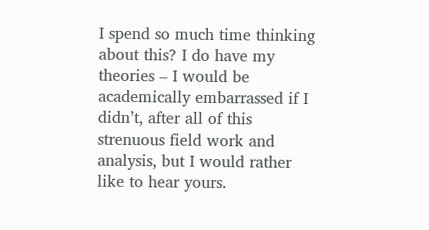I spend so much time thinking about this? I do have my theories – I would be academically embarrassed if I didn’t, after all of this strenuous field work and analysis, but I would rather like to hear yours.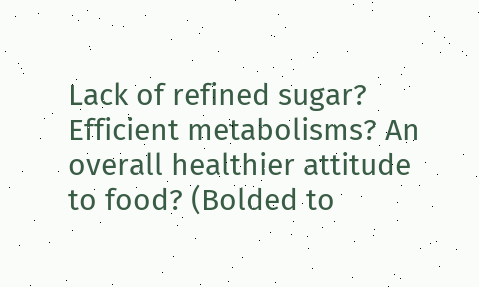Lack of refined sugar? Efficient metabolisms? An overall healthier attitude to food? (Bolded to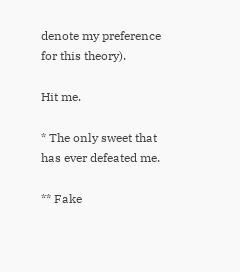denote my preference for this theory).

Hit me.

* The only sweet that has ever defeated me.

** Fake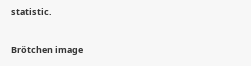statistic.

Brötchen image